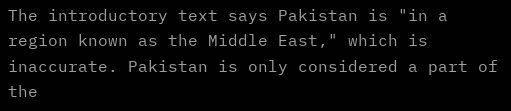The introductory text says Pakistan is "in a region known as the Middle East," which is inaccurate. Pakistan is only considered a part of the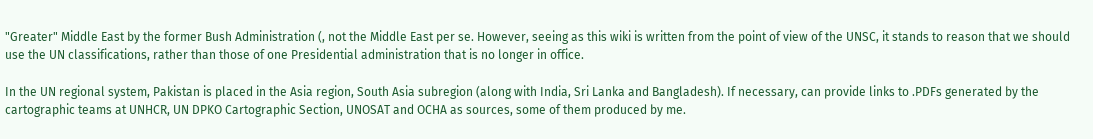"Greater" Middle East by the former Bush Administration (, not the Middle East per se. However, seeing as this wiki is written from the point of view of the UNSC, it stands to reason that we should use the UN classifications, rather than those of one Presidential administration that is no longer in office.

In the UN regional system, Pakistan is placed in the Asia region, South Asia subregion (along with India, Sri Lanka and Bangladesh). If necessary, can provide links to .PDFs generated by the cartographic teams at UNHCR, UN DPKO Cartographic Section, UNOSAT and OCHA as sources, some of them produced by me.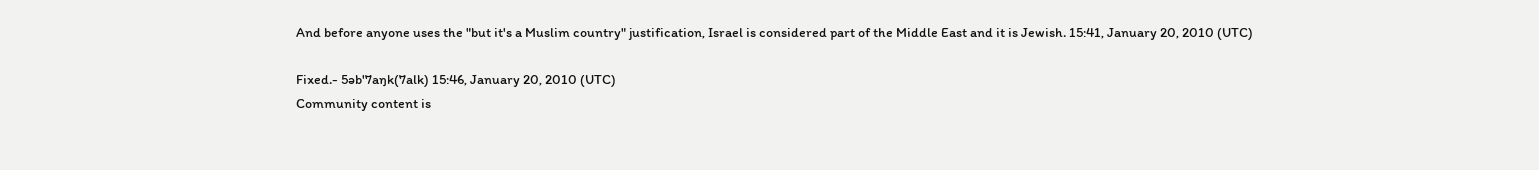And before anyone uses the "but it's a Muslim country" justification, Israel is considered part of the Middle East and it is Jewish. 15:41, January 20, 2010 (UTC)

Fixed.- 5əb'7aŋk(7alk) 15:46, January 20, 2010 (UTC)
Community content is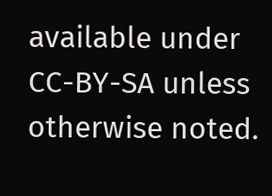available under CC-BY-SA unless otherwise noted.